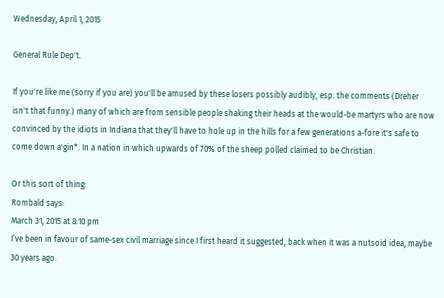Wednesday, April 1, 2015

General Rule Dep't.

If you're like me (sorry if you are) you'll be amused by these losers possibly audibly, esp. the comments (Dreher isn't that funny.) many of which are from sensible people shaking their heads at the would-be martyrs who are now convinced by the idiots in Indiana that they'll have to hole up in the hills for a few generations a-fore it's safe to come down a'gin*. In a nation in which upwards of 70% of the sheep polled claimed to be Christian.

Or this sort of thing:
Rombald says:
March 31, 2015 at 8:10 pm
I’ve been in favour of same-sex civil marriage since I first heard it suggested, back when it was a nutsoid idea, maybe 30 years ago.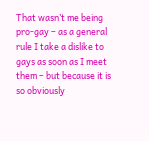That wasn’t me being pro-gay – as a general rule I take a dislike to gays as soon as I meet them – but because it is so obviously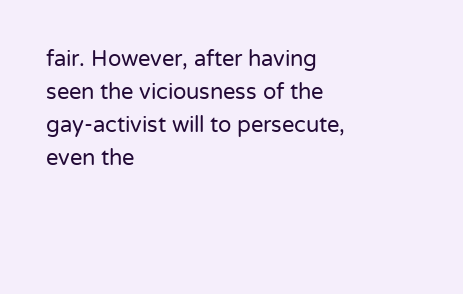fair. However, after having seen the viciousness of the gay-activist will to persecute, even the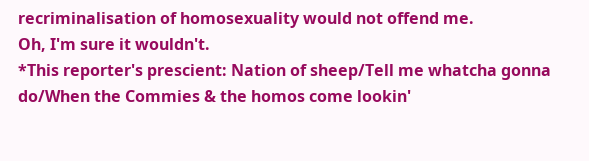recriminalisation of homosexuality would not offend me.
Oh, I'm sure it wouldn't.
*This reporter's prescient: Nation of sheep/Tell me whatcha gonna do/When the Commies & the homos come lookin'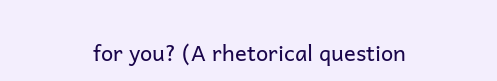for you? (A rhetorical question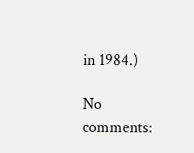in 1984.)

No comments: